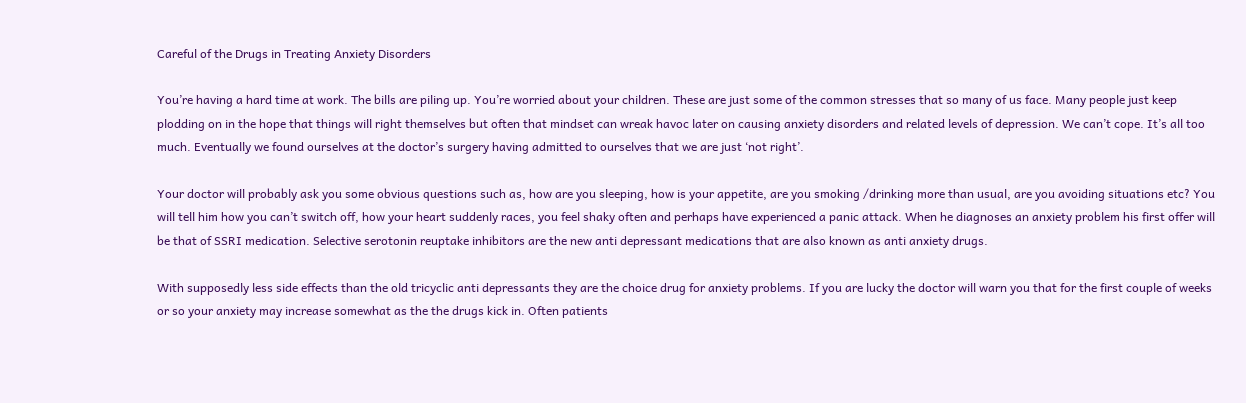Careful of the Drugs in Treating Anxiety Disorders

You’re having a hard time at work. The bills are piling up. You’re worried about your children. These are just some of the common stresses that so many of us face. Many people just keep plodding on in the hope that things will right themselves but often that mindset can wreak havoc later on causing anxiety disorders and related levels of depression. We can’t cope. It’s all too much. Eventually we found ourselves at the doctor’s surgery having admitted to ourselves that we are just ‘not right’.

Your doctor will probably ask you some obvious questions such as, how are you sleeping, how is your appetite, are you smoking /drinking more than usual, are you avoiding situations etc? You will tell him how you can’t switch off, how your heart suddenly races, you feel shaky often and perhaps have experienced a panic attack. When he diagnoses an anxiety problem his first offer will be that of SSRI medication. Selective serotonin reuptake inhibitors are the new anti depressant medications that are also known as anti anxiety drugs.

With supposedly less side effects than the old tricyclic anti depressants they are the choice drug for anxiety problems. If you are lucky the doctor will warn you that for the first couple of weeks or so your anxiety may increase somewhat as the the drugs kick in. Often patients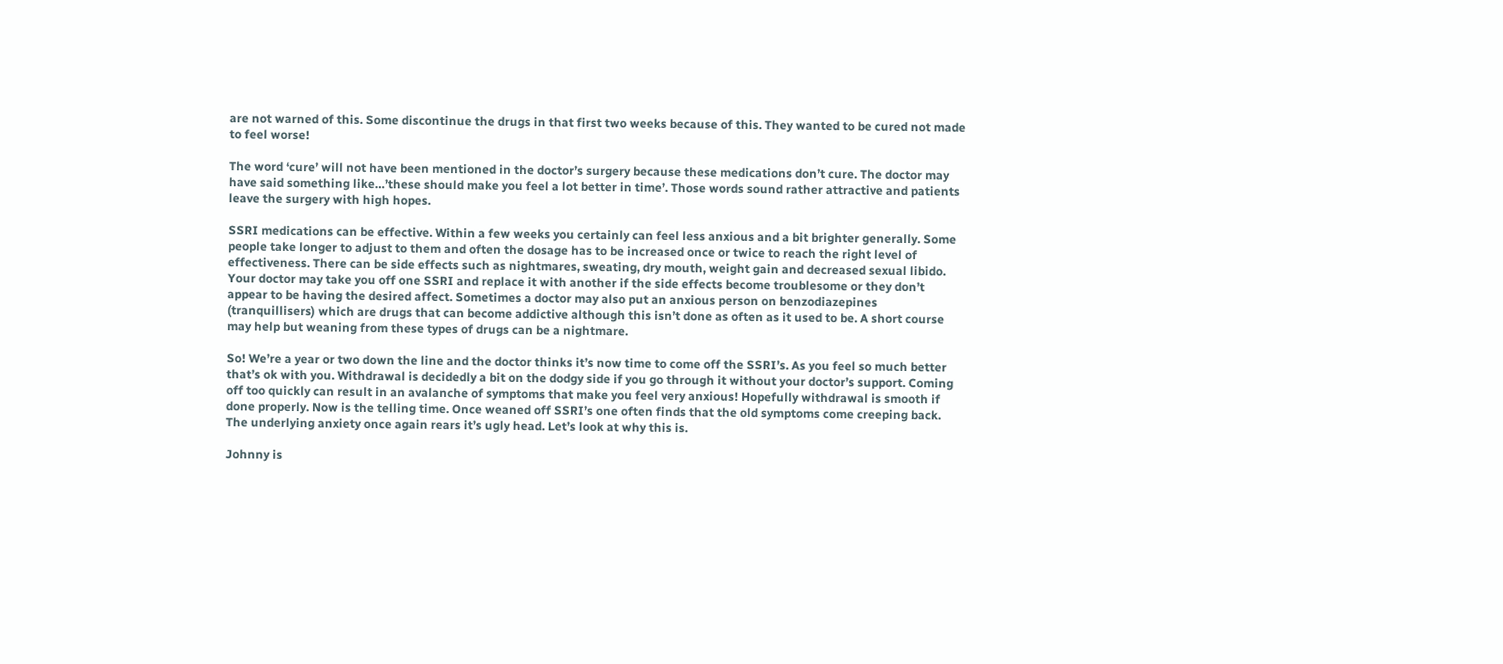are not warned of this. Some discontinue the drugs in that first two weeks because of this. They wanted to be cured not made to feel worse!

The word ‘cure’ will not have been mentioned in the doctor’s surgery because these medications don’t cure. The doctor may have said something like…’these should make you feel a lot better in time’. Those words sound rather attractive and patients leave the surgery with high hopes.

SSRI medications can be effective. Within a few weeks you certainly can feel less anxious and a bit brighter generally. Some people take longer to adjust to them and often the dosage has to be increased once or twice to reach the right level of effectiveness. There can be side effects such as nightmares, sweating, dry mouth, weight gain and decreased sexual libido. Your doctor may take you off one SSRI and replace it with another if the side effects become troublesome or they don’t appear to be having the desired affect. Sometimes a doctor may also put an anxious person on benzodiazepines (tranquillisers) which are drugs that can become addictive although this isn’t done as often as it used to be. A short course may help but weaning from these types of drugs can be a nightmare.

So! We’re a year or two down the line and the doctor thinks it’s now time to come off the SSRI’s. As you feel so much better that’s ok with you. Withdrawal is decidedly a bit on the dodgy side if you go through it without your doctor’s support. Coming off too quickly can result in an avalanche of symptoms that make you feel very anxious! Hopefully withdrawal is smooth if done properly. Now is the telling time. Once weaned off SSRI’s one often finds that the old symptoms come creeping back. The underlying anxiety once again rears it’s ugly head. Let’s look at why this is.

Johnny is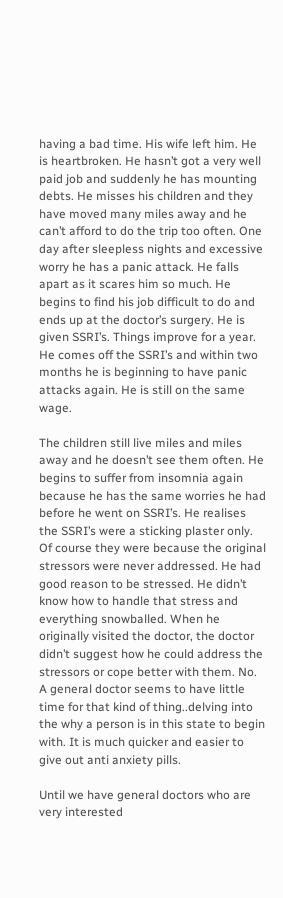having a bad time. His wife left him. He is heartbroken. He hasn’t got a very well paid job and suddenly he has mounting debts. He misses his children and they have moved many miles away and he can’t afford to do the trip too often. One day after sleepless nights and excessive worry he has a panic attack. He falls apart as it scares him so much. He begins to find his job difficult to do and ends up at the doctor’s surgery. He is given SSRI’s. Things improve for a year. He comes off the SSRI’s and within two months he is beginning to have panic attacks again. He is still on the same wage.

The children still live miles and miles away and he doesn’t see them often. He begins to suffer from insomnia again because he has the same worries he had before he went on SSRI’s. He realises the SSRI’s were a sticking plaster only. Of course they were because the original stressors were never addressed. He had good reason to be stressed. He didn’t know how to handle that stress and everything snowballed. When he originally visited the doctor, the doctor didn’t suggest how he could address the stressors or cope better with them. No. A general doctor seems to have little time for that kind of thing..delving into the why a person is in this state to begin with. It is much quicker and easier to give out anti anxiety pills.

Until we have general doctors who are very interested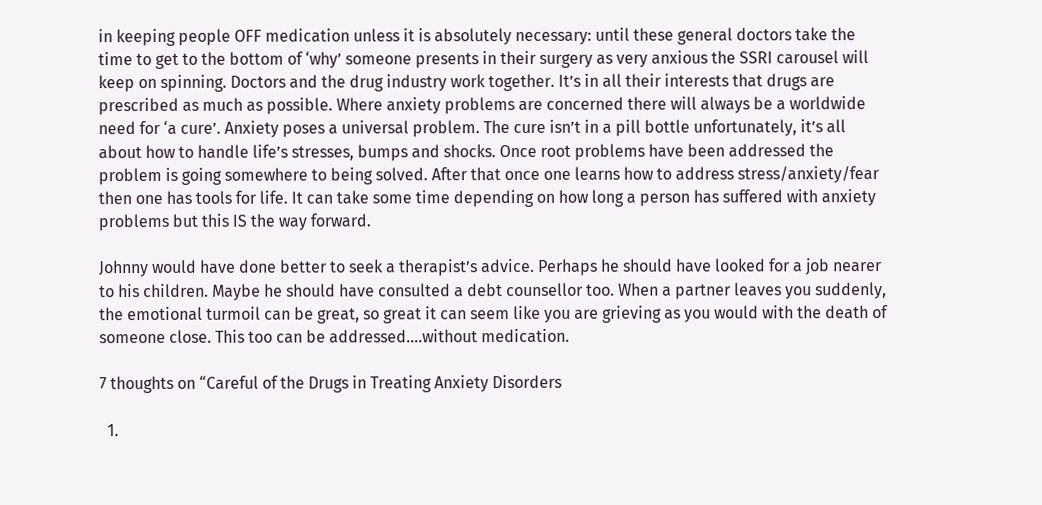in keeping people OFF medication unless it is absolutely necessary: until these general doctors take the time to get to the bottom of ‘why’ someone presents in their surgery as very anxious the SSRI carousel will keep on spinning. Doctors and the drug industry work together. It’s in all their interests that drugs are prescribed as much as possible. Where anxiety problems are concerned there will always be a worldwide need for ‘a cure’. Anxiety poses a universal problem. The cure isn’t in a pill bottle unfortunately, it’s all about how to handle life’s stresses, bumps and shocks. Once root problems have been addressed the problem is going somewhere to being solved. After that once one learns how to address stress/anxiety/fear then one has tools for life. It can take some time depending on how long a person has suffered with anxiety problems but this IS the way forward.

Johnny would have done better to seek a therapist’s advice. Perhaps he should have looked for a job nearer to his children. Maybe he should have consulted a debt counsellor too. When a partner leaves you suddenly, the emotional turmoil can be great, so great it can seem like you are grieving as you would with the death of someone close. This too can be addressed….without medication.

7 thoughts on “Careful of the Drugs in Treating Anxiety Disorders

  1.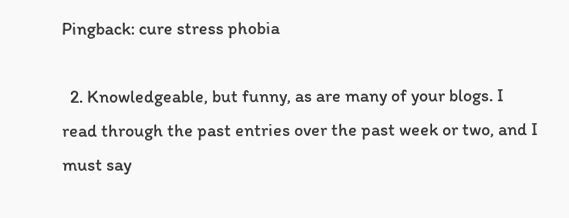Pingback: cure stress phobia

  2. Knowledgeable, but funny, as are many of your blogs. I read through the past entries over the past week or two, and I must say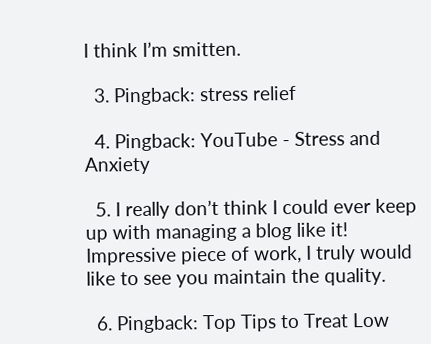I think I’m smitten.

  3. Pingback: stress relief

  4. Pingback: YouTube - Stress and Anxiety

  5. I really don’t think I could ever keep up with managing a blog like it! Impressive piece of work, I truly would like to see you maintain the quality.

  6. Pingback: Top Tips to Treat Low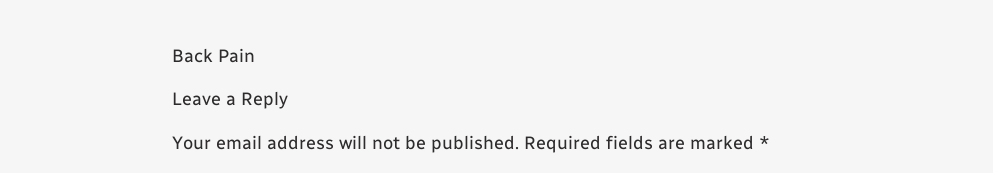Back Pain

Leave a Reply

Your email address will not be published. Required fields are marked *